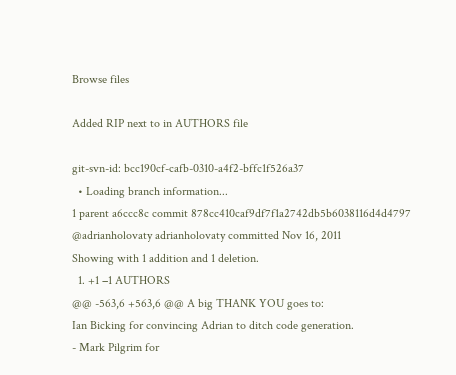Browse files

Added RIP next to in AUTHORS file

git-svn-id: bcc190cf-cafb-0310-a4f2-bffc1f526a37
  • Loading branch information...
1 parent a6ccc8c commit 878cc410caf9df7f1a2742db5b6038116d4d4797 @adrianholovaty adrianholovaty committed Nov 16, 2011
Showing with 1 addition and 1 deletion.
  1. +1 −1 AUTHORS
@@ -563,6 +563,6 @@ A big THANK YOU goes to:
Ian Bicking for convincing Adrian to ditch code generation.
- Mark Pilgrim for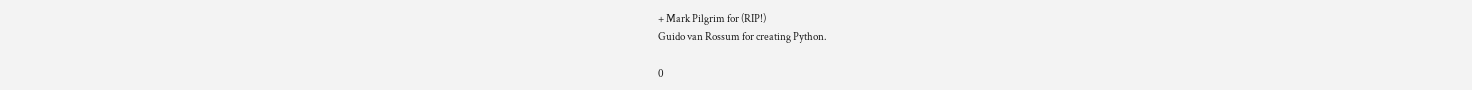+ Mark Pilgrim for (RIP!)
Guido van Rossum for creating Python.

0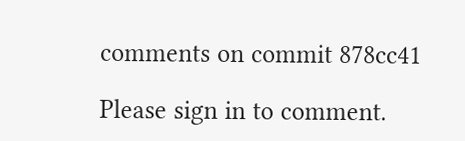comments on commit 878cc41

Please sign in to comment.